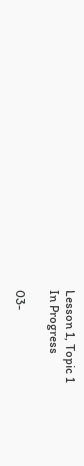Lesson 1, Topic 1
In Progress

03-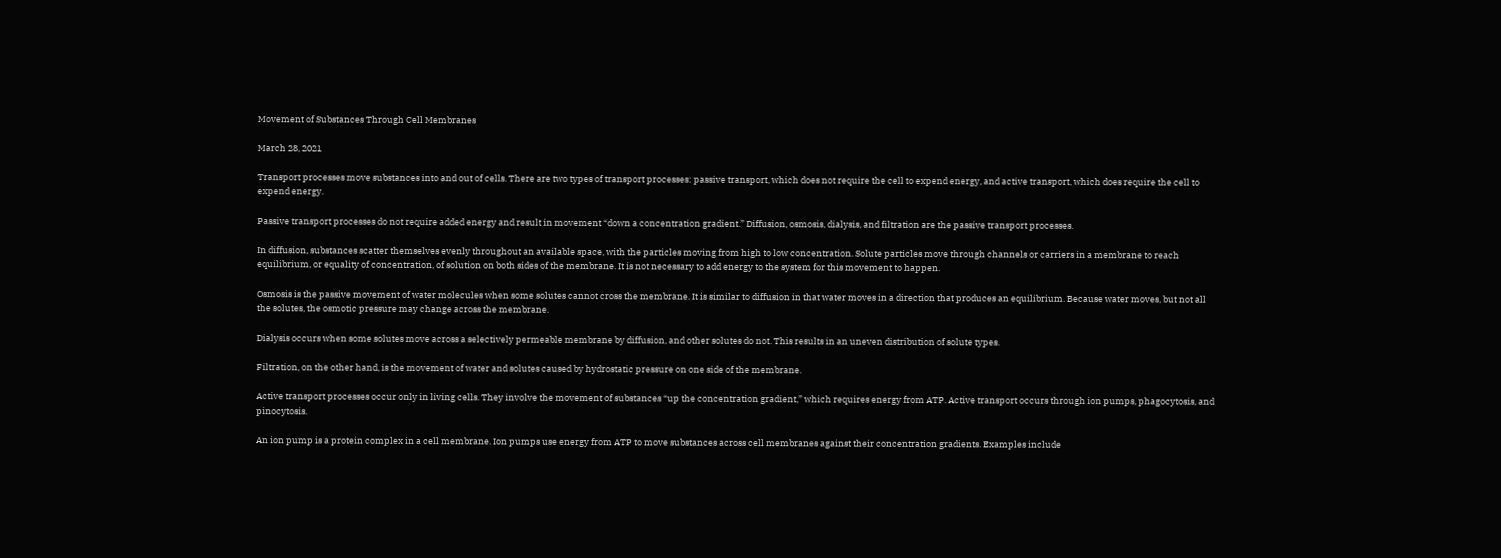Movement of Substances Through Cell Membranes

March 28, 2021

Transport processes move substances into and out of cells. There are two types of transport processes: passive transport, which does not require the cell to expend energy, and active transport, which does require the cell to expend energy.

Passive transport processes do not require added energy and result in movement “down a concentration gradient.” Diffusion, osmosis, dialysis, and filtration are the passive transport processes.

In diffusion, substances scatter themselves evenly throughout an available space, with the particles moving from high to low concentration. Solute particles move through channels or carriers in a membrane to reach equilibrium, or equality of concentration, of solution on both sides of the membrane. It is not necessary to add energy to the system for this movement to happen.

Osmosis is the passive movement of water molecules when some solutes cannot cross the membrane. It is similar to diffusion in that water moves in a direction that produces an equilibrium. Because water moves, but not all the solutes, the osmotic pressure may change across the membrane.

Dialysis occurs when some solutes move across a selectively permeable membrane by diffusion, and other solutes do not. This results in an uneven distribution of solute types.

Filtration, on the other hand, is the movement of water and solutes caused by hydrostatic pressure on one side of the membrane.

Active transport processes occur only in living cells. They involve the movement of substances “up the concentration gradient,” which requires energy from ATP. Active transport occurs through ion pumps, phagocytosis, and pinocytosis.

An ion pump is a protein complex in a cell membrane. Ion pumps use energy from ATP to move substances across cell membranes against their concentration gradients. Examples include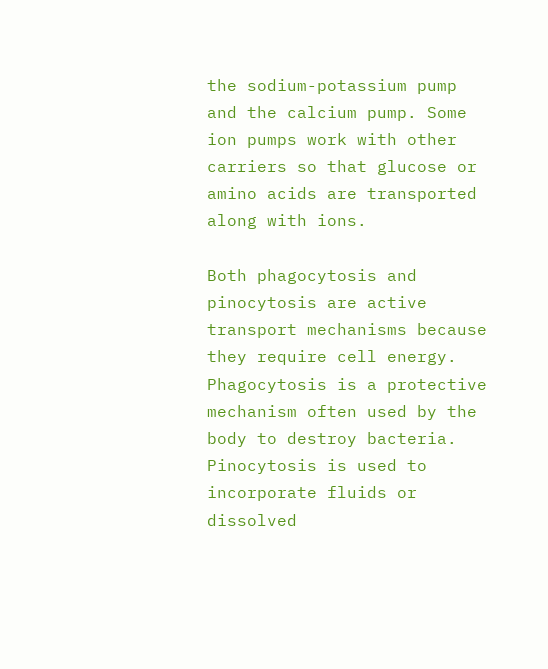the sodium-potassium pump and the calcium pump. Some ion pumps work with other carriers so that glucose or amino acids are transported along with ions.

Both phagocytosis and pinocytosis are active transport mechanisms because they require cell energy. Phagocytosis is a protective mechanism often used by the body to destroy bacteria. Pinocytosis is used to incorporate fluids or dissolved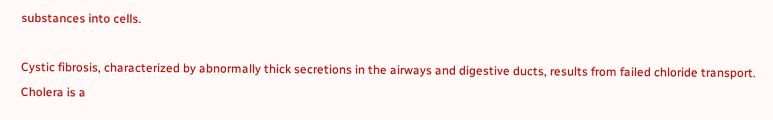substances into cells.

Cystic fibrosis, characterized by abnormally thick secretions in the airways and digestive ducts, results from failed chloride transport. Cholera is a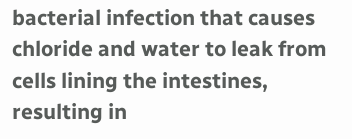bacterial infection that causes chloride and water to leak from cells lining the intestines, resulting in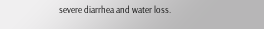severe diarrhea and water loss.